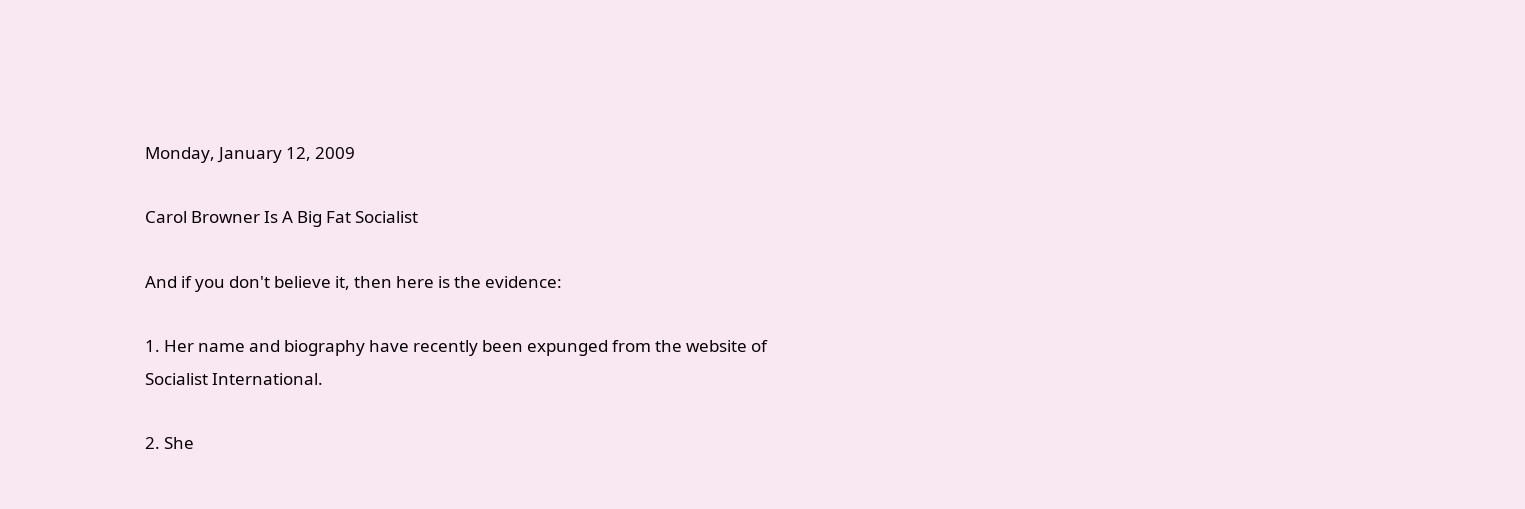Monday, January 12, 2009

Carol Browner Is A Big Fat Socialist

And if you don't believe it, then here is the evidence:

1. Her name and biography have recently been expunged from the website of Socialist International.

2. She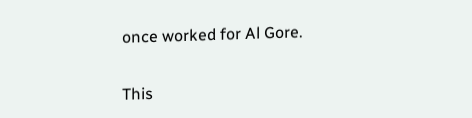once worked for Al Gore.

This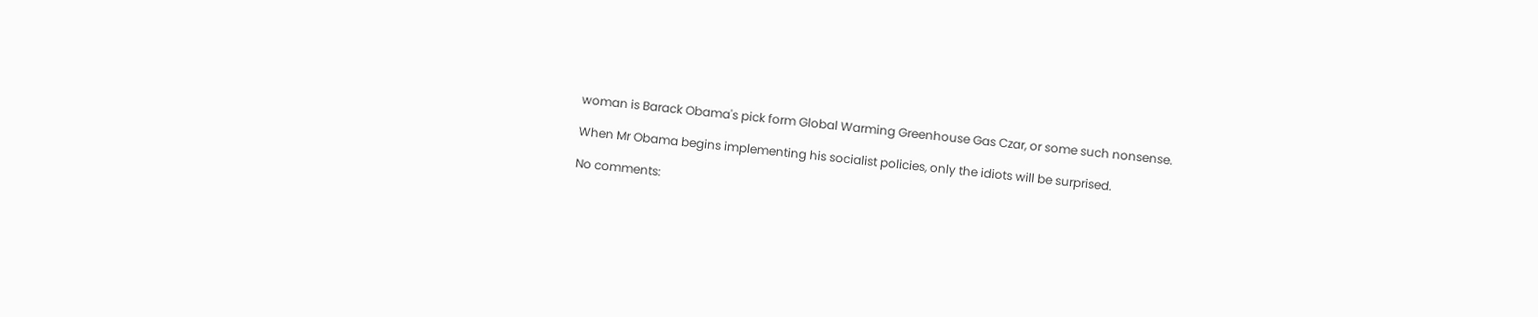woman is Barack Obama's pick form Global Warming Greenhouse Gas Czar, or some such nonsense.

When Mr Obama begins implementing his socialist policies, only the idiots will be surprised.

No comments: